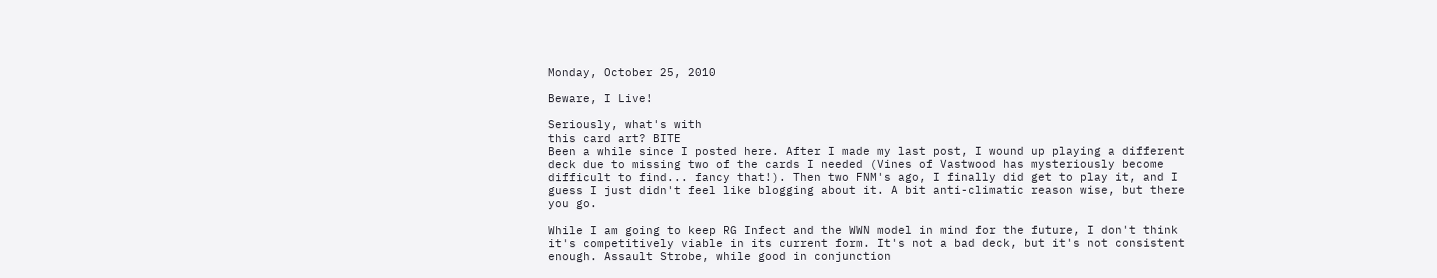Monday, October 25, 2010

Beware, I Live!

Seriously, what's with
this card art? BITE
Been a while since I posted here. After I made my last post, I wound up playing a different deck due to missing two of the cards I needed (Vines of Vastwood has mysteriously become difficult to find... fancy that!). Then two FNM's ago, I finally did get to play it, and I guess I just didn't feel like blogging about it. A bit anti-climatic reason wise, but there you go.

While I am going to keep RG Infect and the WWN model in mind for the future, I don't think it's competitively viable in its current form. It's not a bad deck, but it's not consistent enough. Assault Strobe, while good in conjunction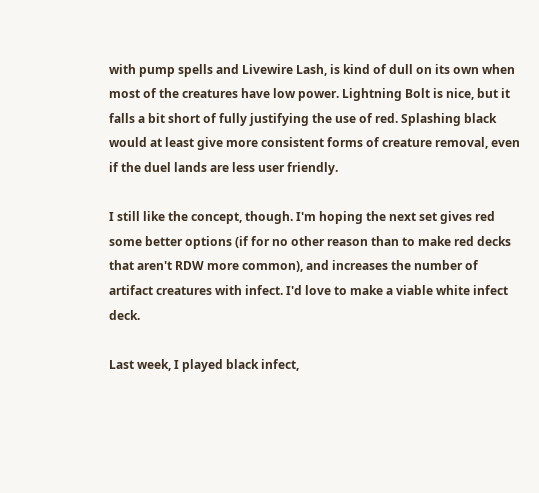with pump spells and Livewire Lash, is kind of dull on its own when most of the creatures have low power. Lightning Bolt is nice, but it falls a bit short of fully justifying the use of red. Splashing black would at least give more consistent forms of creature removal, even if the duel lands are less user friendly.

I still like the concept, though. I'm hoping the next set gives red some better options (if for no other reason than to make red decks that aren't RDW more common), and increases the number of artifact creatures with infect. I'd love to make a viable white infect deck.

Last week, I played black infect,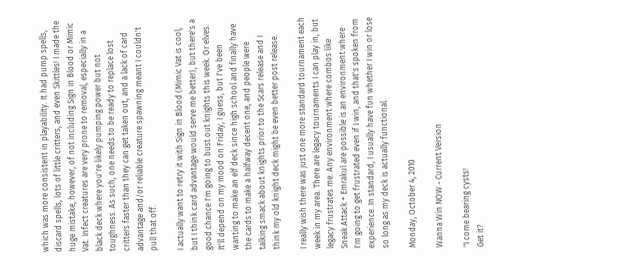which was more consistent in playability. It had pump spells, discard spells, lots of little critters, and even Skittles! I made the huge mistake, however, of not including Sign in Blood or Mimic Vat. Infect creatures are very prone to removal, especially in a black deck where you're likely pumping power but not toughness. As such, one needs to be ready to replace lost critters faster than they can get taken out, and a lack of card advantage and/or reliable creature spawning meant I couldn't pull that off.

I actually want to retry it with Sign in Blood (Mimic Vat is cool, but I think card advantage would serve me better), but there's a good chance I'm going to bust out knights this week. Or elves. It'll depend on my mood on Friday, I guess, but I've been wanting to make an elf deck since high school and finally have the cards to make a halfway decent one, and people were talking smack about knights prior to the Scars release and I think my old knight deck might be even better post release.

I really wish there was just one more standard tournament each week in my area. There are legacy tournaments I can play in, but legacy frustrates me. Any environment where combos like Sneak Attack + Emrakul are possible is an environment where I'm going to get frustrated even if I win, and that's spoken from experience. In standard, I usually have fun whether I win or lose so long as my deck is actually functional.

Monday, October 4, 2010

Wanna Win NOW - Current Version

"I come bearing cysts!
Get it?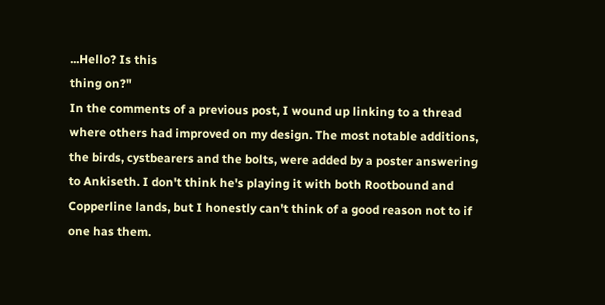...Hello? Is this
thing on?"
In the comments of a previous post, I wound up linking to a thread where others had improved on my design. The most notable additions, the birds, cystbearers and the bolts, were added by a poster answering to Ankiseth. I don't think he's playing it with both Rootbound and Copperline lands, but I honestly can't think of a good reason not to if one has them.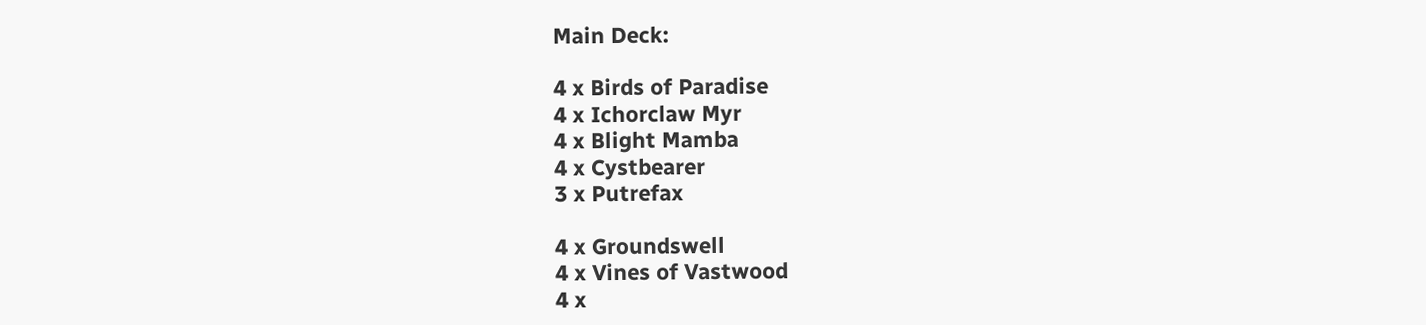Main Deck:

4 x Birds of Paradise
4 x Ichorclaw Myr
4 x Blight Mamba
4 x Cystbearer
3 x Putrefax

4 x Groundswell
4 x Vines of Vastwood
4 x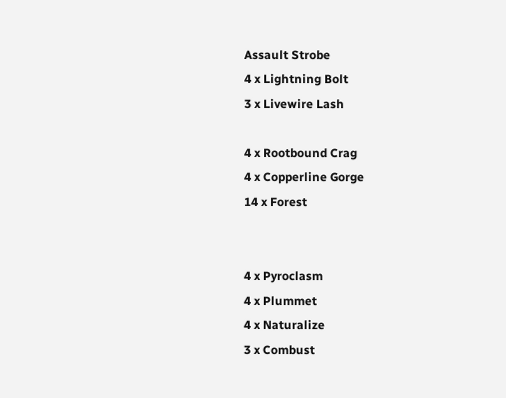Assault Strobe
4 x Lightning Bolt
3 x Livewire Lash

4 x Rootbound Crag
4 x Copperline Gorge
14 x Forest


4 x Pyroclasm
4 x Plummet
4 x Naturalize
3 x Combust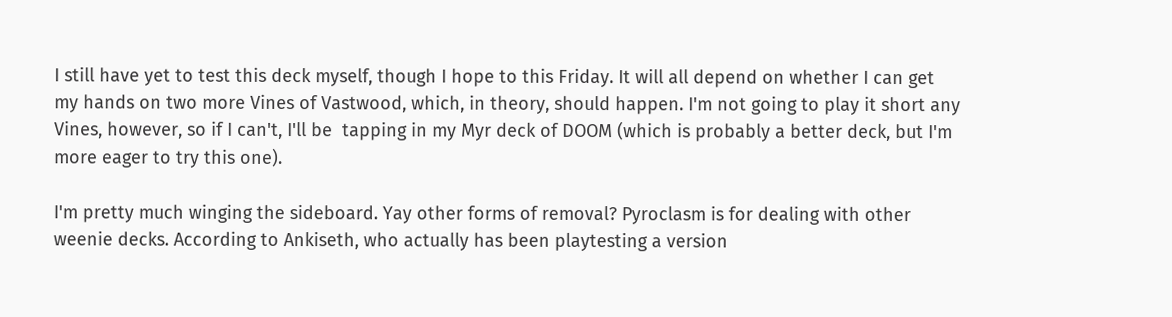I still have yet to test this deck myself, though I hope to this Friday. It will all depend on whether I can get my hands on two more Vines of Vastwood, which, in theory, should happen. I'm not going to play it short any Vines, however, so if I can't, I'll be  tapping in my Myr deck of DOOM (which is probably a better deck, but I'm more eager to try this one).

I'm pretty much winging the sideboard. Yay other forms of removal? Pyroclasm is for dealing with other weenie decks. According to Ankiseth, who actually has been playtesting a version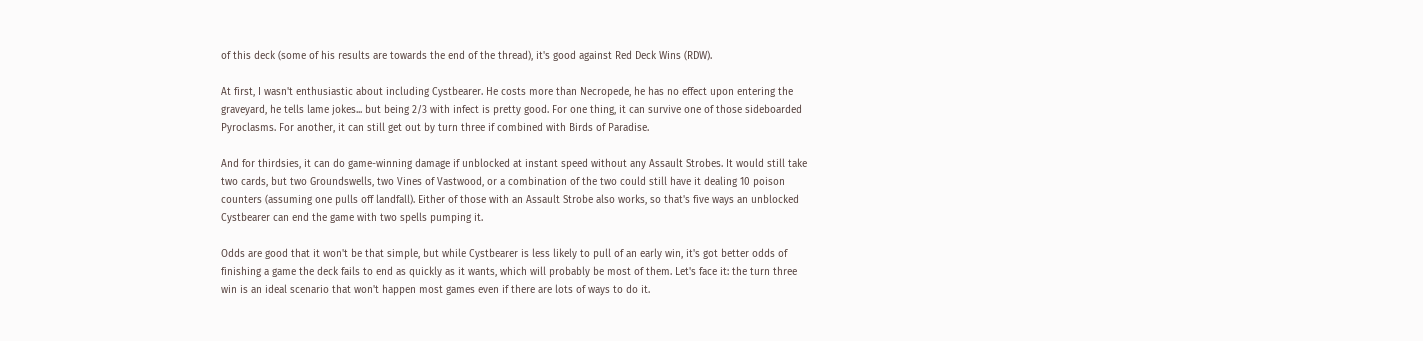of this deck (some of his results are towards the end of the thread), it's good against Red Deck Wins (RDW).

At first, I wasn't enthusiastic about including Cystbearer. He costs more than Necropede, he has no effect upon entering the graveyard, he tells lame jokes... but being 2/3 with infect is pretty good. For one thing, it can survive one of those sideboarded Pyroclasms. For another, it can still get out by turn three if combined with Birds of Paradise.

And for thirdsies, it can do game-winning damage if unblocked at instant speed without any Assault Strobes. It would still take two cards, but two Groundswells, two Vines of Vastwood, or a combination of the two could still have it dealing 10 poison counters (assuming one pulls off landfall). Either of those with an Assault Strobe also works, so that's five ways an unblocked Cystbearer can end the game with two spells pumping it.

Odds are good that it won't be that simple, but while Cystbearer is less likely to pull of an early win, it's got better odds of finishing a game the deck fails to end as quickly as it wants, which will probably be most of them. Let's face it: the turn three win is an ideal scenario that won't happen most games even if there are lots of ways to do it.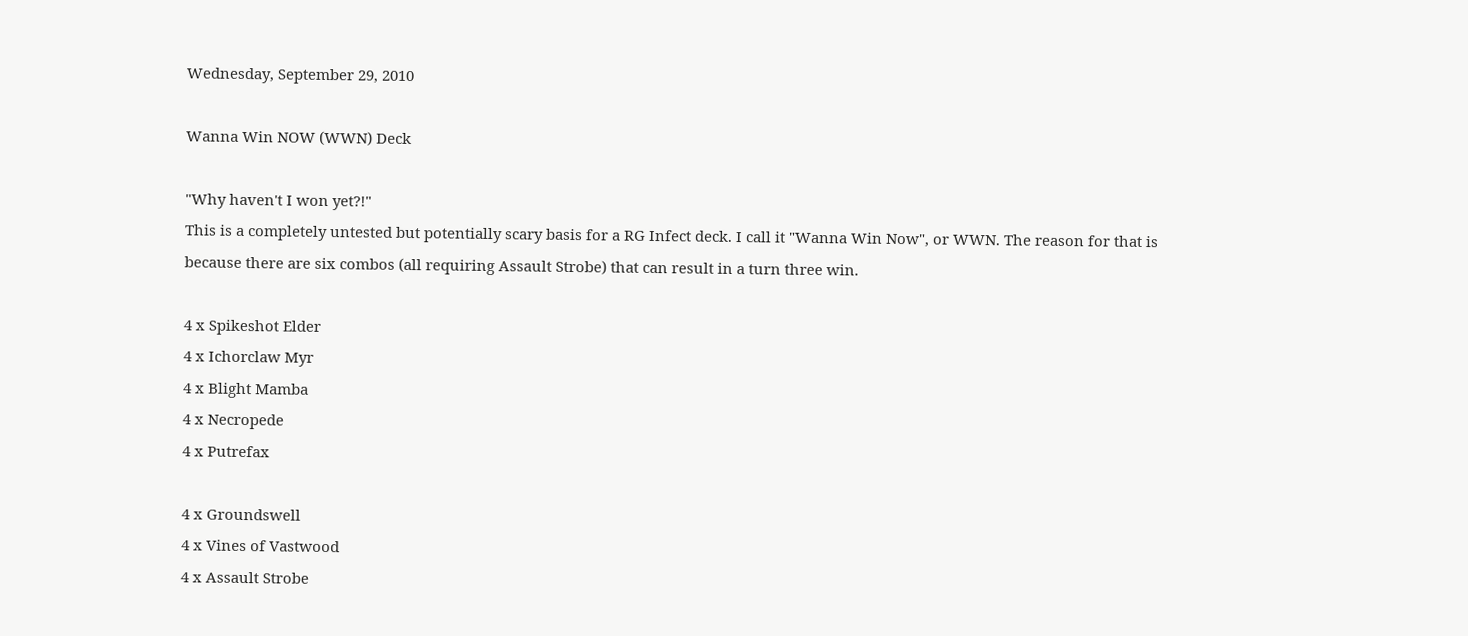Wednesday, September 29, 2010

Wanna Win NOW (WWN) Deck

"Why haven't I won yet?!"
This is a completely untested but potentially scary basis for a RG Infect deck. I call it "Wanna Win Now", or WWN. The reason for that is because there are six combos (all requiring Assault Strobe) that can result in a turn three win.

4 x Spikeshot Elder
4 x Ichorclaw Myr
4 x Blight Mamba
4 x Necropede
4 x Putrefax

4 x Groundswell
4 x Vines of Vastwood
4 x Assault Strobe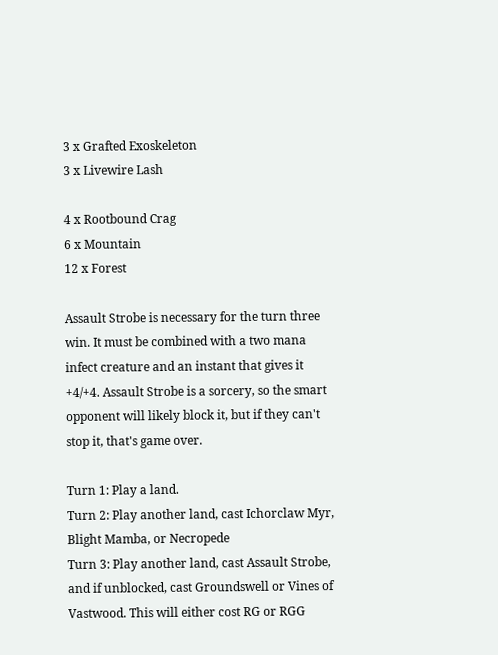3 x Grafted Exoskeleton
3 x Livewire Lash

4 x Rootbound Crag
6 x Mountain
12 x Forest

Assault Strobe is necessary for the turn three win. It must be combined with a two mana infect creature and an instant that gives it +4/+4. Assault Strobe is a sorcery, so the smart opponent will likely block it, but if they can't stop it, that's game over.

Turn 1: Play a land.
Turn 2: Play another land, cast Ichorclaw Myr, Blight Mamba, or Necropede
Turn 3: Play another land, cast Assault Strobe, and if unblocked, cast Groundswell or Vines of Vastwood. This will either cost RG or RGG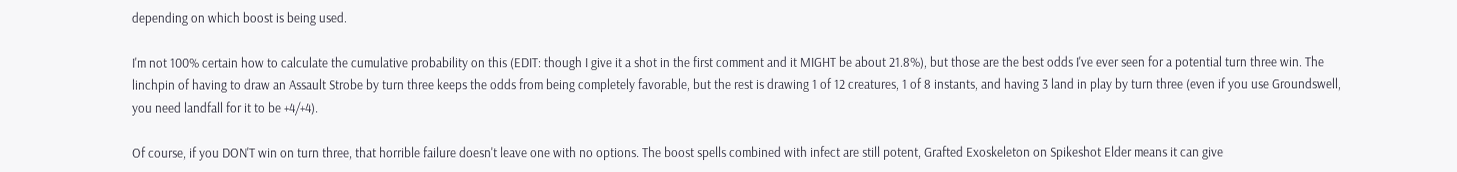depending on which boost is being used.

I'm not 100% certain how to calculate the cumulative probability on this (EDIT: though I give it a shot in the first comment and it MIGHT be about 21.8%), but those are the best odds I've ever seen for a potential turn three win. The linchpin of having to draw an Assault Strobe by turn three keeps the odds from being completely favorable, but the rest is drawing 1 of 12 creatures, 1 of 8 instants, and having 3 land in play by turn three (even if you use Groundswell, you need landfall for it to be +4/+4).

Of course, if you DON'T win on turn three, that horrible failure doesn't leave one with no options. The boost spells combined with infect are still potent, Grafted Exoskeleton on Spikeshot Elder means it can give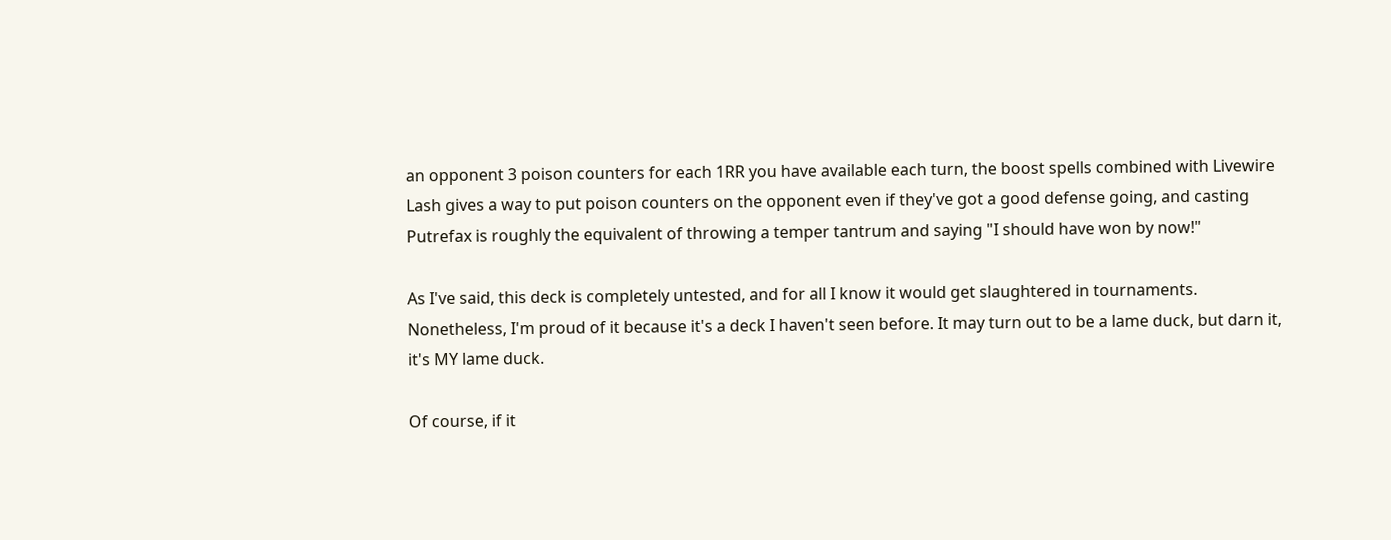an opponent 3 poison counters for each 1RR you have available each turn, the boost spells combined with Livewire Lash gives a way to put poison counters on the opponent even if they've got a good defense going, and casting Putrefax is roughly the equivalent of throwing a temper tantrum and saying "I should have won by now!"

As I've said, this deck is completely untested, and for all I know it would get slaughtered in tournaments. Nonetheless, I'm proud of it because it's a deck I haven't seen before. It may turn out to be a lame duck, but darn it, it's MY lame duck.

Of course, if it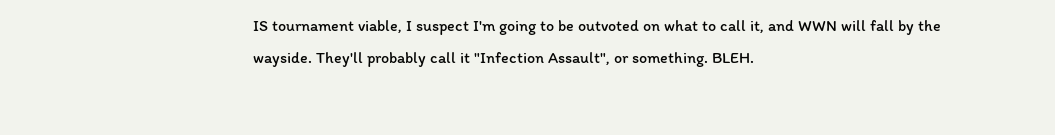IS tournament viable, I suspect I'm going to be outvoted on what to call it, and WWN will fall by the wayside. They'll probably call it "Infection Assault", or something. BLEH.